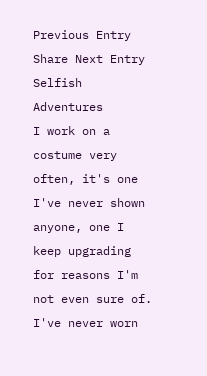Previous Entry Share Next Entry
Selfish Adventures
I work on a costume very often, it's one I've never shown anyone, one I keep upgrading for reasons I'm not even sure of. I've never worn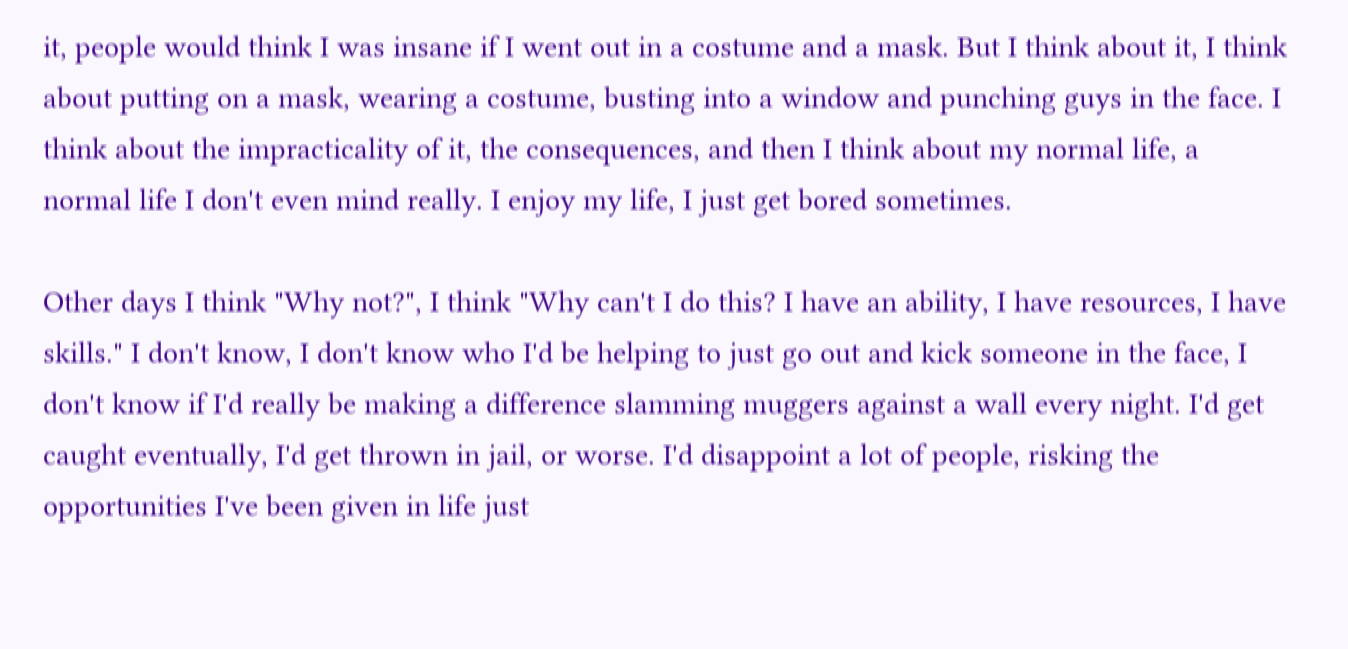it, people would think I was insane if I went out in a costume and a mask. But I think about it, I think about putting on a mask, wearing a costume, busting into a window and punching guys in the face. I think about the impracticality of it, the consequences, and then I think about my normal life, a normal life I don't even mind really. I enjoy my life, I just get bored sometimes.

Other days I think "Why not?", I think "Why can't I do this? I have an ability, I have resources, I have skills." I don't know, I don't know who I'd be helping to just go out and kick someone in the face, I don't know if I'd really be making a difference slamming muggers against a wall every night. I'd get caught eventually, I'd get thrown in jail, or worse. I'd disappoint a lot of people, risking the opportunities I've been given in life just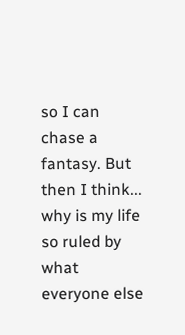so I can chase a fantasy. But then I think... why is my life so ruled by what everyone else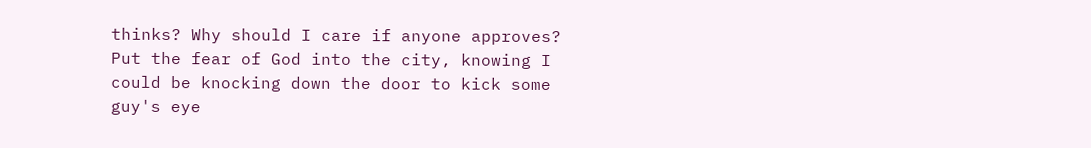thinks? Why should I care if anyone approves? Put the fear of God into the city, knowing I could be knocking down the door to kick some guy's eye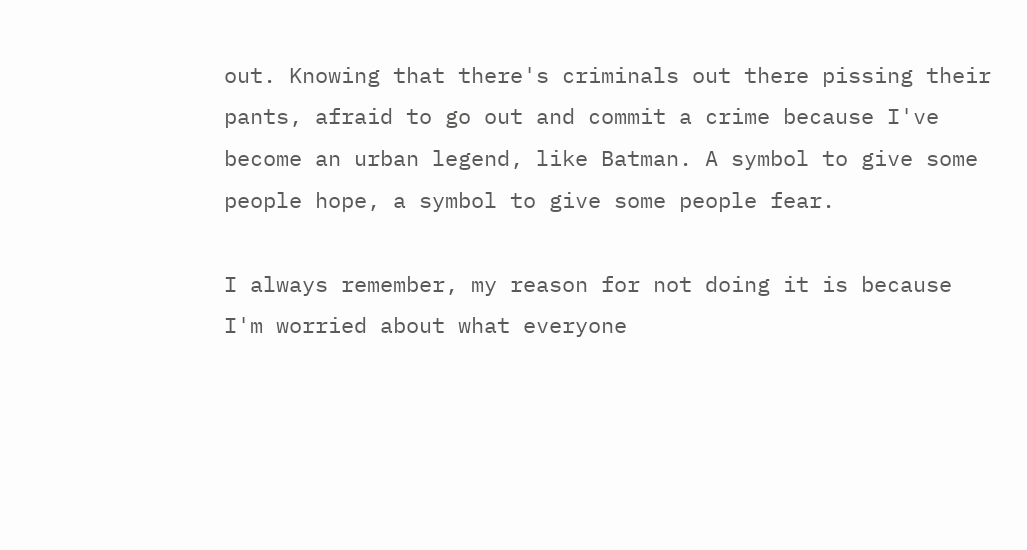out. Knowing that there's criminals out there pissing their pants, afraid to go out and commit a crime because I've become an urban legend, like Batman. A symbol to give some people hope, a symbol to give some people fear.

I always remember, my reason for not doing it is because I'm worried about what everyone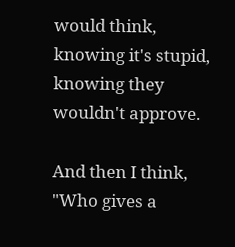would think, knowing it's stupid, knowing they wouldn't approve.

And then I think, "Who gives a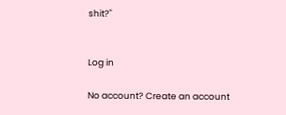shit?"


Log in

No account? Create an account